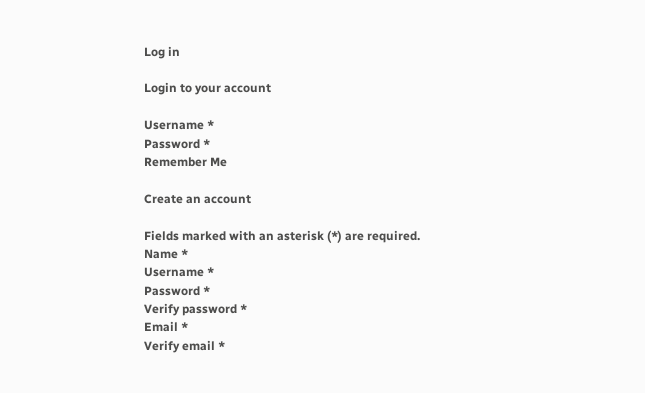Log in

Login to your account

Username *
Password *
Remember Me

Create an account

Fields marked with an asterisk (*) are required.
Name *
Username *
Password *
Verify password *
Email *
Verify email *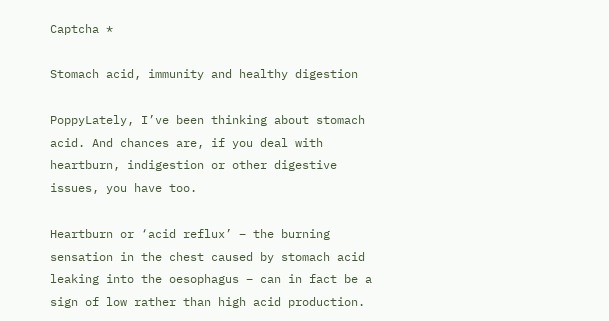Captcha *

Stomach acid, immunity and healthy digestion

PoppyLately, I’ve been thinking about stomach acid. And chances are, if you deal with heartburn, indigestion or other digestive issues, you have too.

Heartburn or ‘acid reflux’ – the burning sensation in the chest caused by stomach acid leaking into the oesophagus – can in fact be a sign of low rather than high acid production.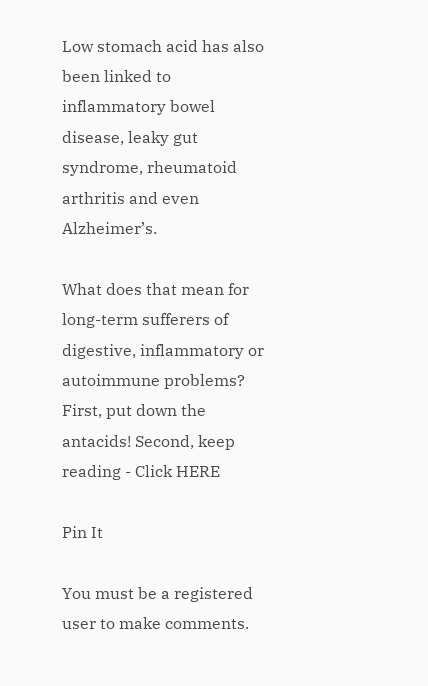Low stomach acid has also been linked to inflammatory bowel disease, leaky gut syndrome, rheumatoid arthritis and even Alzheimer’s.

What does that mean for long-term sufferers of digestive, inflammatory or autoimmune problems? First, put down the antacids! Second, keep reading - Click HERE

Pin It

You must be a registered user to make comments.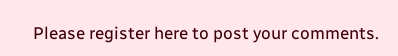Please register here to post your comments.